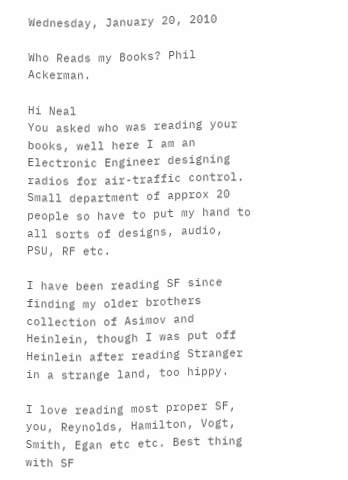Wednesday, January 20, 2010

Who Reads my Books? Phil Ackerman.

Hi Neal
You asked who was reading your books, well here I am an Electronic Engineer designing radios for air-traffic control. Small department of approx 20 people so have to put my hand to all sorts of designs, audio, PSU, RF etc.

I have been reading SF since finding my older brothers collection of Asimov and Heinlein, though I was put off Heinlein after reading Stranger in a strange land, too hippy.

I love reading most proper SF, you, Reynolds, Hamilton, Vogt, Smith, Egan etc etc. Best thing with SF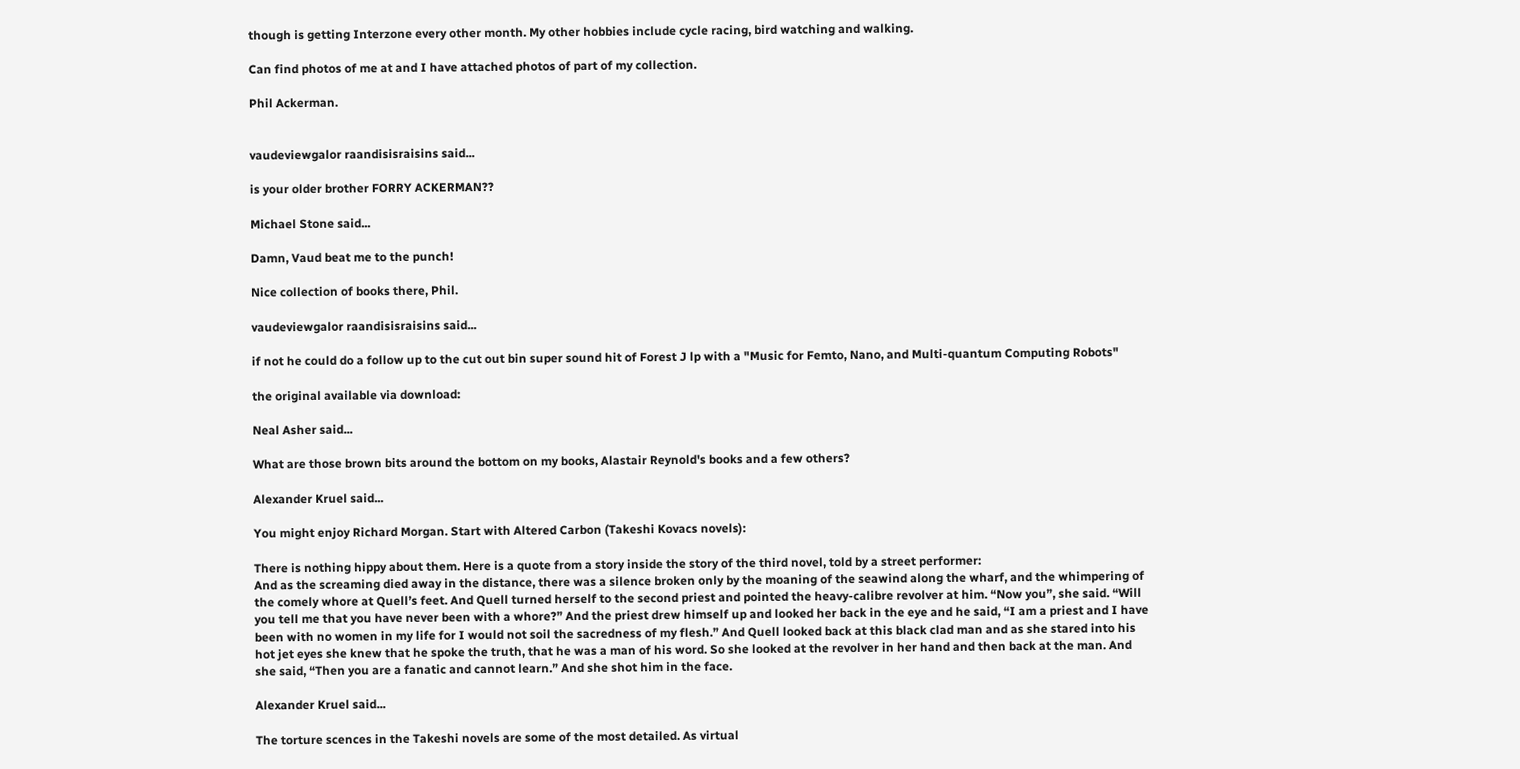though is getting Interzone every other month. My other hobbies include cycle racing, bird watching and walking.

Can find photos of me at and I have attached photos of part of my collection.

Phil Ackerman.


vaudeviewgalor raandisisraisins said...

is your older brother FORRY ACKERMAN??

Michael Stone said...

Damn, Vaud beat me to the punch!

Nice collection of books there, Phil.

vaudeviewgalor raandisisraisins said...

if not he could do a follow up to the cut out bin super sound hit of Forest J lp with a "Music for Femto, Nano, and Multi-quantum Computing Robots"

the original available via download:

Neal Asher said...

What are those brown bits around the bottom on my books, Alastair Reynold's books and a few others?

Alexander Kruel said...

You might enjoy Richard Morgan. Start with Altered Carbon (Takeshi Kovacs novels):

There is nothing hippy about them. Here is a quote from a story inside the story of the third novel, told by a street performer:
And as the screaming died away in the distance, there was a silence broken only by the moaning of the seawind along the wharf, and the whimpering of the comely whore at Quell’s feet. And Quell turned herself to the second priest and pointed the heavy-calibre revolver at him. “Now you”, she said. “Will you tell me that you have never been with a whore?” And the priest drew himself up and looked her back in the eye and he said, “I am a priest and I have been with no women in my life for I would not soil the sacredness of my flesh.” And Quell looked back at this black clad man and as she stared into his hot jet eyes she knew that he spoke the truth, that he was a man of his word. So she looked at the revolver in her hand and then back at the man. And she said, “Then you are a fanatic and cannot learn.” And she shot him in the face.

Alexander Kruel said...

The torture scences in the Takeshi novels are some of the most detailed. As virtual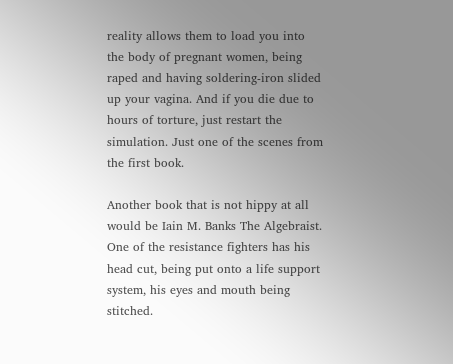reality allows them to load you into the body of pregnant women, being raped and having soldering-iron slided up your vagina. And if you die due to hours of torture, just restart the simulation. Just one of the scenes from the first book.

Another book that is not hippy at all would be Iain M. Banks The Algebraist. One of the resistance fighters has his head cut, being put onto a life support system, his eyes and mouth being stitched.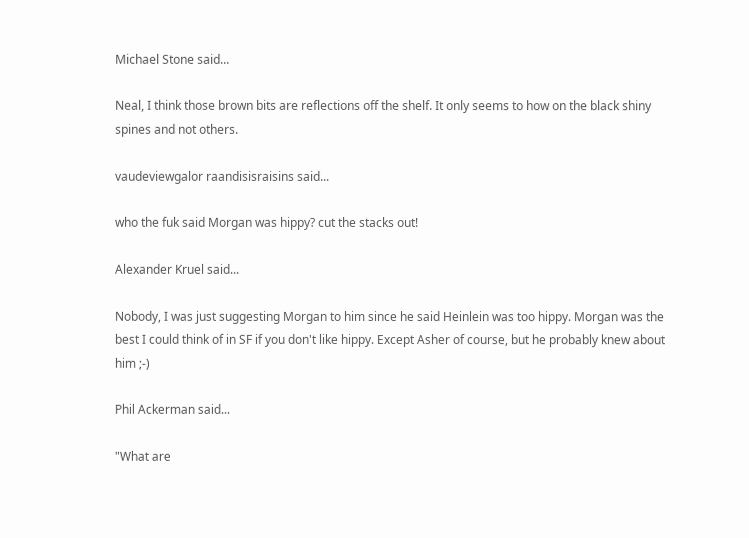Michael Stone said...

Neal, I think those brown bits are reflections off the shelf. It only seems to how on the black shiny spines and not others.

vaudeviewgalor raandisisraisins said...

who the fuk said Morgan was hippy? cut the stacks out!

Alexander Kruel said...

Nobody, I was just suggesting Morgan to him since he said Heinlein was too hippy. Morgan was the best I could think of in SF if you don't like hippy. Except Asher of course, but he probably knew about him ;-)

Phil Ackerman said...

"What are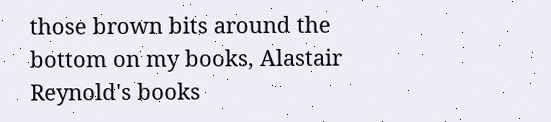those brown bits around the bottom on my books, Alastair Reynold's books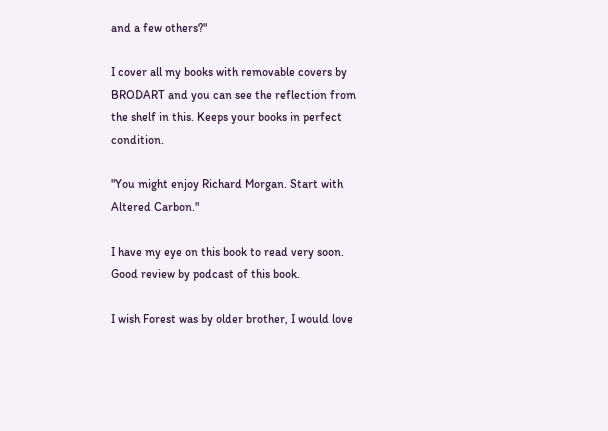and a few others?"

I cover all my books with removable covers by BRODART and you can see the reflection from the shelf in this. Keeps your books in perfect condition.

"You might enjoy Richard Morgan. Start with Altered Carbon."

I have my eye on this book to read very soon. Good review by podcast of this book.

I wish Forest was by older brother, I would love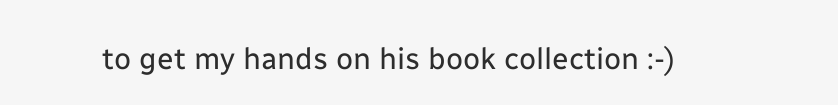to get my hands on his book collection :-)